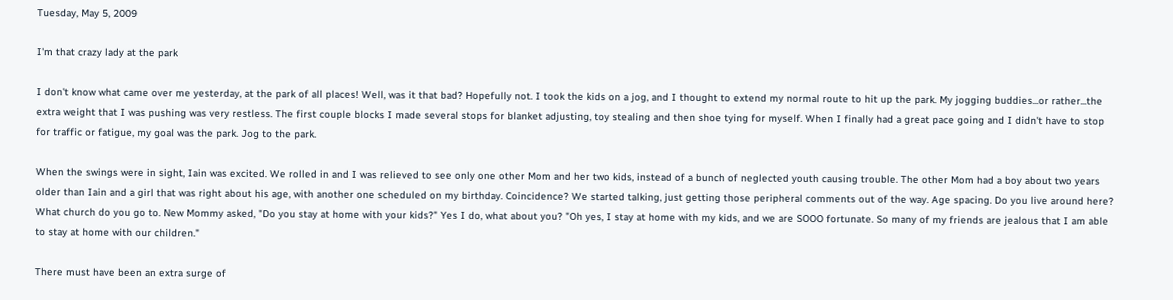Tuesday, May 5, 2009

I'm that crazy lady at the park

I don't know what came over me yesterday, at the park of all places! Well, was it that bad? Hopefully not. I took the kids on a jog, and I thought to extend my normal route to hit up the park. My jogging buddies...or rather...the extra weight that I was pushing was very restless. The first couple blocks I made several stops for blanket adjusting, toy stealing and then shoe tying for myself. When I finally had a great pace going and I didn't have to stop for traffic or fatigue, my goal was the park. Jog to the park.

When the swings were in sight, Iain was excited. We rolled in and I was relieved to see only one other Mom and her two kids, instead of a bunch of neglected youth causing trouble. The other Mom had a boy about two years older than Iain and a girl that was right about his age, with another one scheduled on my birthday. Coincidence? We started talking, just getting those peripheral comments out of the way. Age spacing. Do you live around here? What church do you go to. New Mommy asked, "Do you stay at home with your kids?" Yes I do, what about you? "Oh yes, I stay at home with my kids, and we are SOOO fortunate. So many of my friends are jealous that I am able to stay at home with our children."

There must have been an extra surge of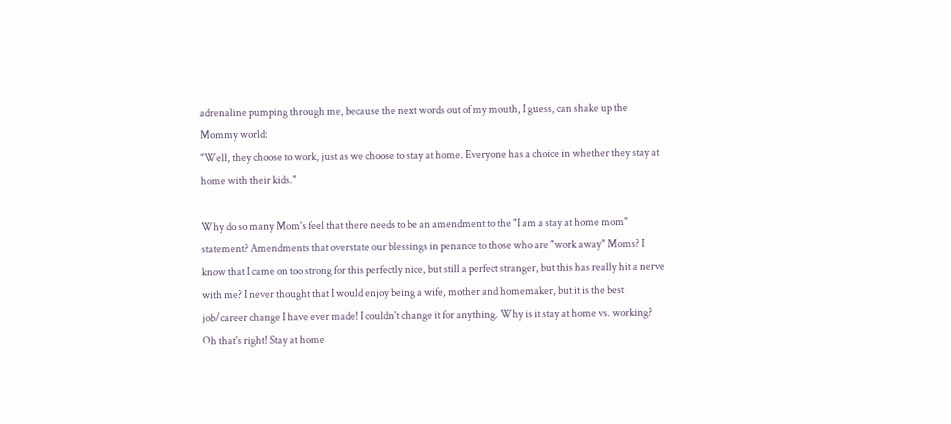adrenaline pumping through me, because the next words out of my mouth, I guess, can shake up the Mommy world:
"Well, they choose to work, just as we choose to stay at home. Everyone has a choice in whether they stay at home with their kids."

Why do so many Mom's feel that there needs to be an amendment to the "I am a stay at home mom" statement? Amendments that overstate our blessings in penance to those who are "work away" Moms? I know that I came on too strong for this perfectly nice, but still a perfect stranger, but this has really hit a nerve with me? I never thought that I would enjoy being a wife, mother and homemaker, but it is the best job/career change I have ever made! I couldn't change it for anything. Why is it stay at home vs. working? Oh that's right! Stay at home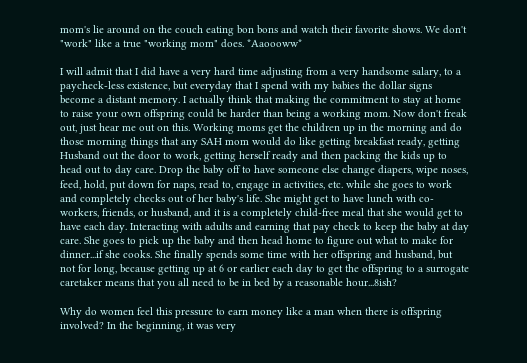mom's lie around on the couch eating bon bons and watch their favorite shows. We don't "work" like a true "working mom" does. *Aaoooww*

I will admit that I did have a very hard time adjusting from a very handsome salary, to a paycheck-less existence, but everyday that I spend with my babies the dollar signs become a distant memory. I actually think that making the commitment to stay at home to raise your own offspring could be harder than being a working mom. Now don't freak out, just hear me out on this. Working moms get the children up in the morning and do those morning things that any SAH mom would do like getting breakfast ready, getting Husband out the door to work, getting herself ready and then packing the kids up to head out to day care. Drop the baby off to have someone else change diapers, wipe noses, feed, hold, put down for naps, read to, engage in activities, etc. while she goes to work and completely checks out of her baby's life. She might get to have lunch with co-workers, friends, or husband, and it is a completely child-free meal that she would get to have each day. Interacting with adults and earning that pay check to keep the baby at day care. She goes to pick up the baby and then head home to figure out what to make for dinner...if she cooks. She finally spends some time with her offspring and husband, but not for long, because getting up at 6 or earlier each day to get the offspring to a surrogate caretaker means that you all need to be in bed by a reasonable hour...8ish?

Why do women feel this pressure to earn money like a man when there is offspring involved? In the beginning, it was very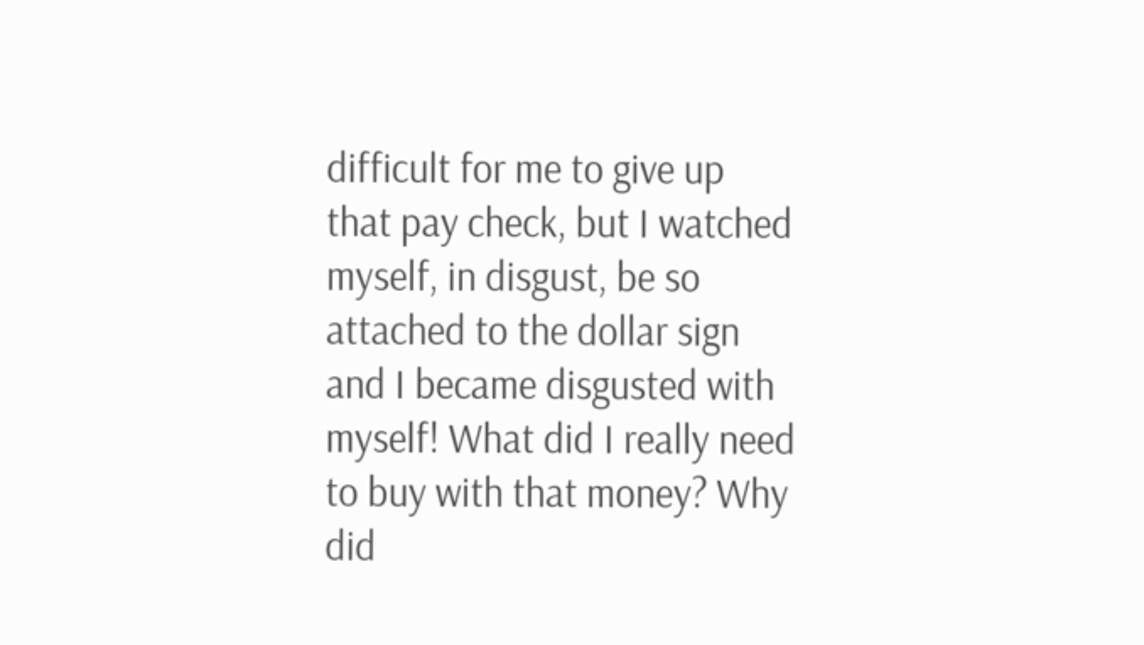difficult for me to give up that pay check, but I watched myself, in disgust, be so attached to the dollar sign and I became disgusted with myself! What did I really need to buy with that money? Why did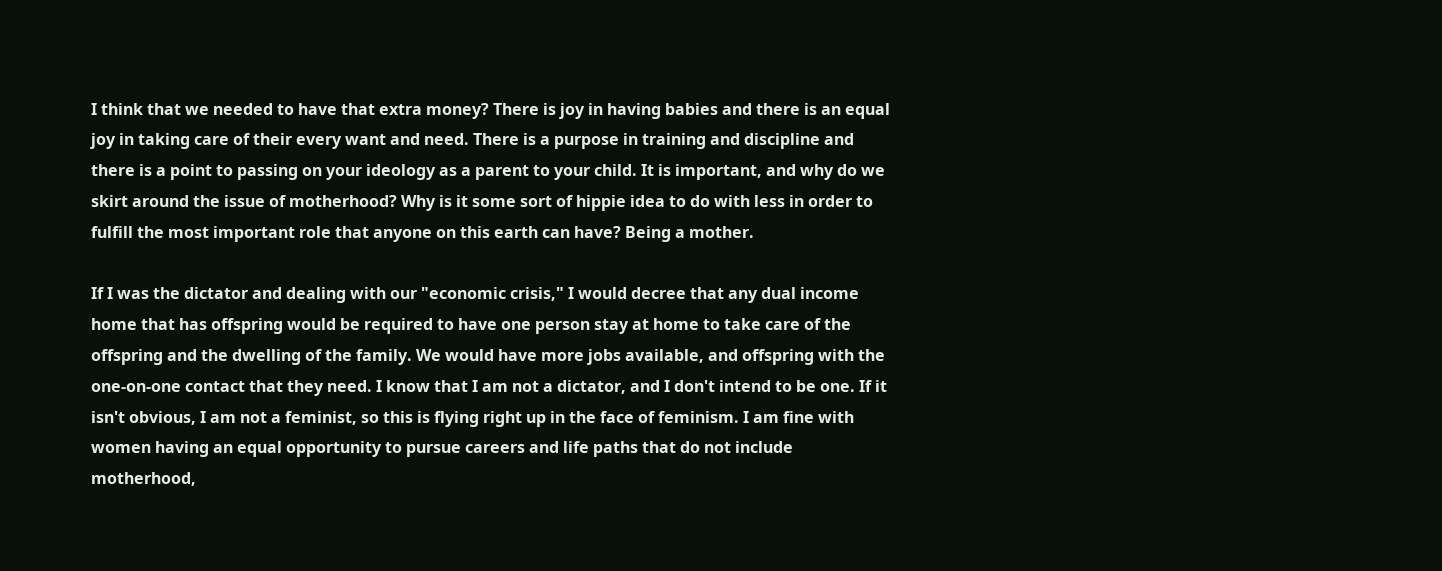I think that we needed to have that extra money? There is joy in having babies and there is an equal joy in taking care of their every want and need. There is a purpose in training and discipline and there is a point to passing on your ideology as a parent to your child. It is important, and why do we skirt around the issue of motherhood? Why is it some sort of hippie idea to do with less in order to fulfill the most important role that anyone on this earth can have? Being a mother.

If I was the dictator and dealing with our "economic crisis," I would decree that any dual income home that has offspring would be required to have one person stay at home to take care of the offspring and the dwelling of the family. We would have more jobs available, and offspring with the one-on-one contact that they need. I know that I am not a dictator, and I don't intend to be one. If it isn't obvious, I am not a feminist, so this is flying right up in the face of feminism. I am fine with women having an equal opportunity to pursue careers and life paths that do not include motherhood,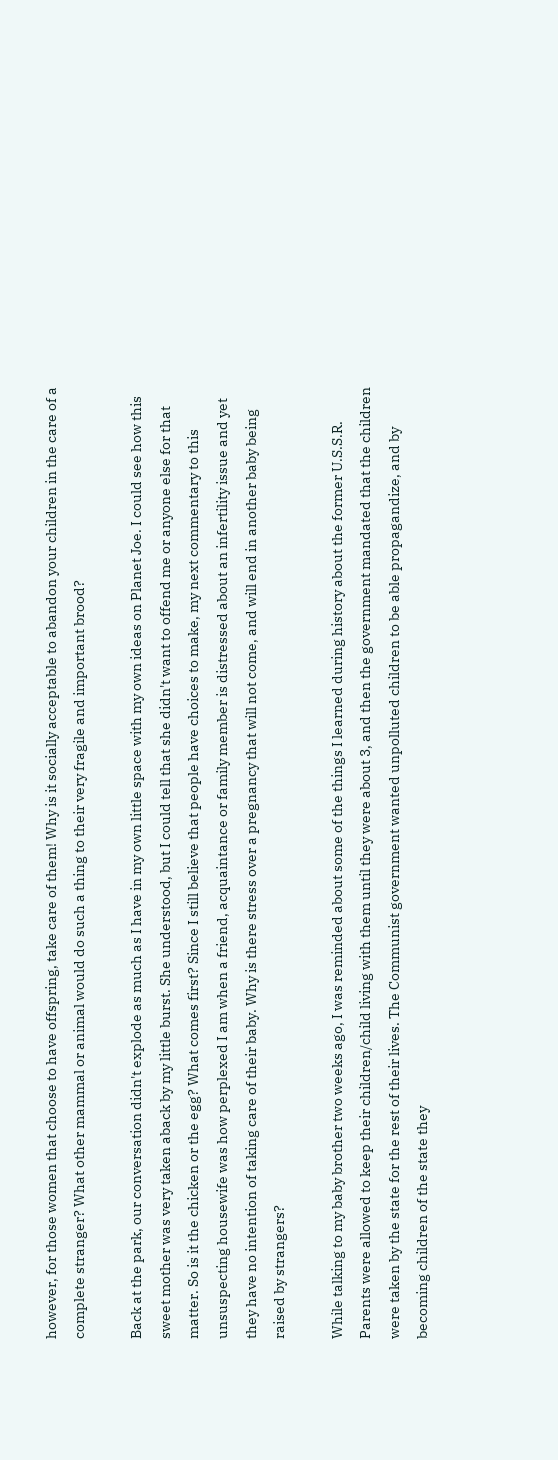however, for those women that choose to have offspring, take care of them! Why is it socially acceptable to abandon your children in the care of a complete stranger? What other mammal or animal would do such a thing to their very fragile and important brood?

Back at the park, our conversation didn't explode as much as I have in my own little space with my own ideas on Planet Joe. I could see how this sweet mother was very taken aback by my little burst. She understood, but I could tell that she didn't want to offend me or anyone else for that matter. So is it the chicken or the egg? What comes first? Since I still believe that people have choices to make, my next commentary to this unsuspecting housewife was how perplexed I am when a friend, acquaintance or family member is distressed about an infertility issue and yet they have no intention of taking care of their baby. Why is there stress over a pregnancy that will not come, and will end in another baby being raised by strangers?

While talking to my baby brother two weeks ago, I was reminded about some of the things I learned during history about the former U.S.S.R. Parents were allowed to keep their children/child living with them until they were about 3, and then the government mandated that the children were taken by the state for the rest of their lives. The Communist government wanted unpolluted children to be able propagandize, and by becoming children of the state they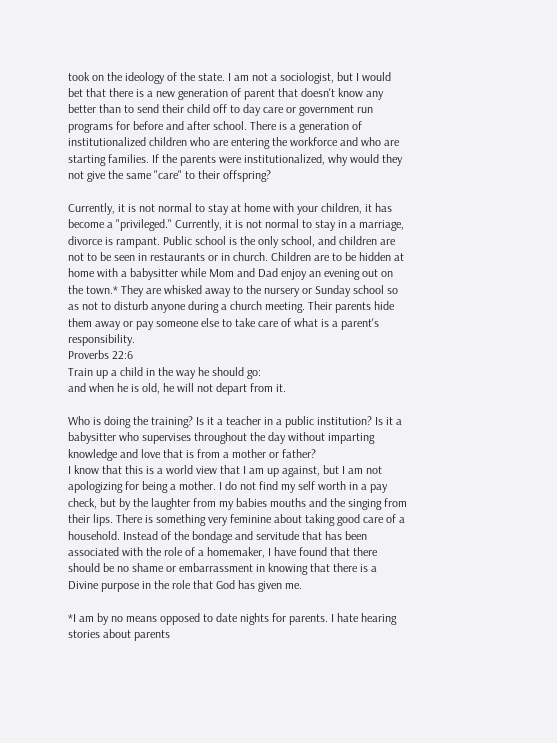took on the ideology of the state. I am not a sociologist, but I would bet that there is a new generation of parent that doesn't know any better than to send their child off to day care or government run programs for before and after school. There is a generation of institutionalized children who are entering the workforce and who are starting families. If the parents were institutionalized, why would they not give the same "care" to their offspring?

Currently, it is not normal to stay at home with your children, it has become a "privileged." Currently, it is not normal to stay in a marriage, divorce is rampant. Public school is the only school, and children are not to be seen in restaurants or in church. Children are to be hidden at home with a babysitter while Mom and Dad enjoy an evening out on the town.* They are whisked away to the nursery or Sunday school so as not to disturb anyone during a church meeting. Their parents hide them away or pay someone else to take care of what is a parent's responsibility.
Proverbs 22:6
Train up a child in the way he should go:
and when he is old, he will not depart from it.

Who is doing the training? Is it a teacher in a public institution? Is it a babysitter who supervises throughout the day without imparting knowledge and love that is from a mother or father?
I know that this is a world view that I am up against, but I am not apologizing for being a mother. I do not find my self worth in a pay check, but by the laughter from my babies mouths and the singing from their lips. There is something very feminine about taking good care of a household. Instead of the bondage and servitude that has been associated with the role of a homemaker, I have found that there should be no shame or embarrassment in knowing that there is a Divine purpose in the role that God has given me.

*I am by no means opposed to date nights for parents. I hate hearing stories about parents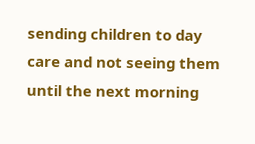sending children to day care and not seeing them until the next morning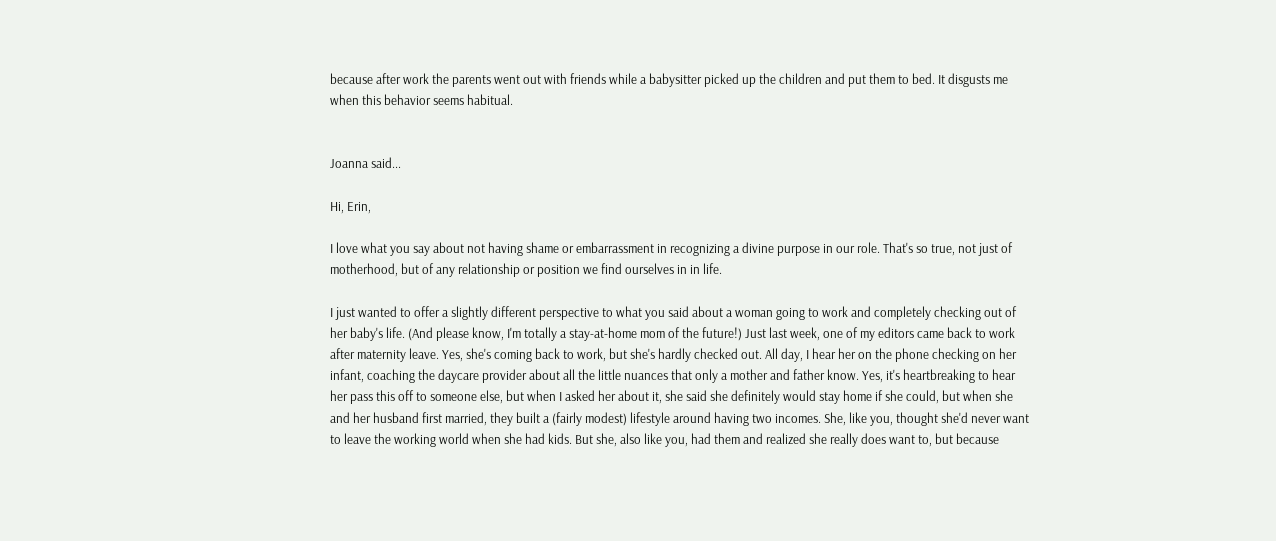because after work the parents went out with friends while a babysitter picked up the children and put them to bed. It disgusts me when this behavior seems habitual.


Joanna said...

Hi, Erin,

I love what you say about not having shame or embarrassment in recognizing a divine purpose in our role. That's so true, not just of motherhood, but of any relationship or position we find ourselves in in life.

I just wanted to offer a slightly different perspective to what you said about a woman going to work and completely checking out of her baby's life. (And please know, I'm totally a stay-at-home mom of the future!) Just last week, one of my editors came back to work after maternity leave. Yes, she's coming back to work, but she's hardly checked out. All day, I hear her on the phone checking on her infant, coaching the daycare provider about all the little nuances that only a mother and father know. Yes, it's heartbreaking to hear her pass this off to someone else, but when I asked her about it, she said she definitely would stay home if she could, but when she and her husband first married, they built a (fairly modest) lifestyle around having two incomes. She, like you, thought she'd never want to leave the working world when she had kids. But she, also like you, had them and realized she really does want to, but because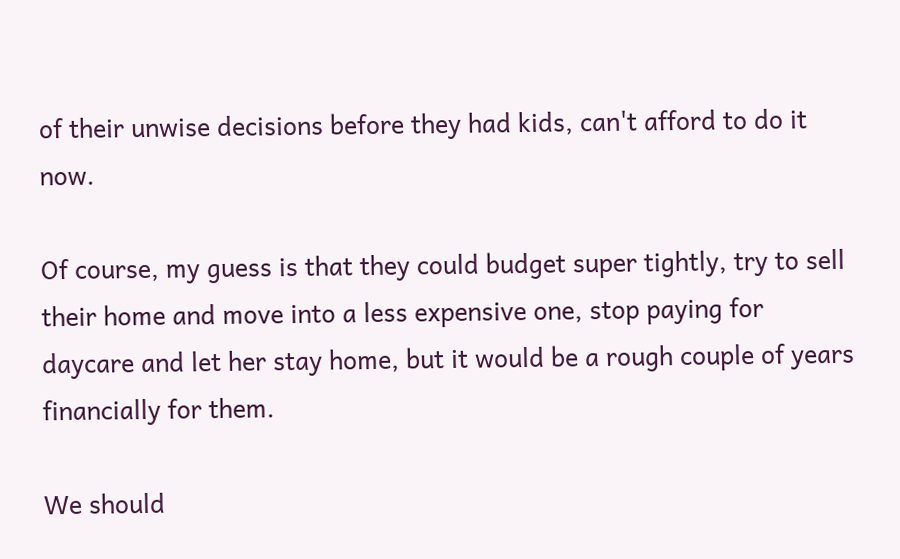of their unwise decisions before they had kids, can't afford to do it now.

Of course, my guess is that they could budget super tightly, try to sell their home and move into a less expensive one, stop paying for daycare and let her stay home, but it would be a rough couple of years financially for them.

We should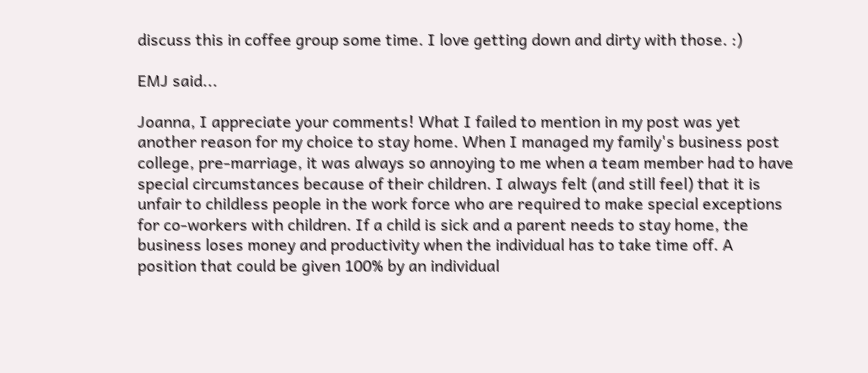discuss this in coffee group some time. I love getting down and dirty with those. :)

EMJ said...

Joanna, I appreciate your comments! What I failed to mention in my post was yet another reason for my choice to stay home. When I managed my family's business post college, pre-marriage, it was always so annoying to me when a team member had to have special circumstances because of their children. I always felt (and still feel) that it is unfair to childless people in the work force who are required to make special exceptions for co-workers with children. If a child is sick and a parent needs to stay home, the business loses money and productivity when the individual has to take time off. A position that could be given 100% by an individual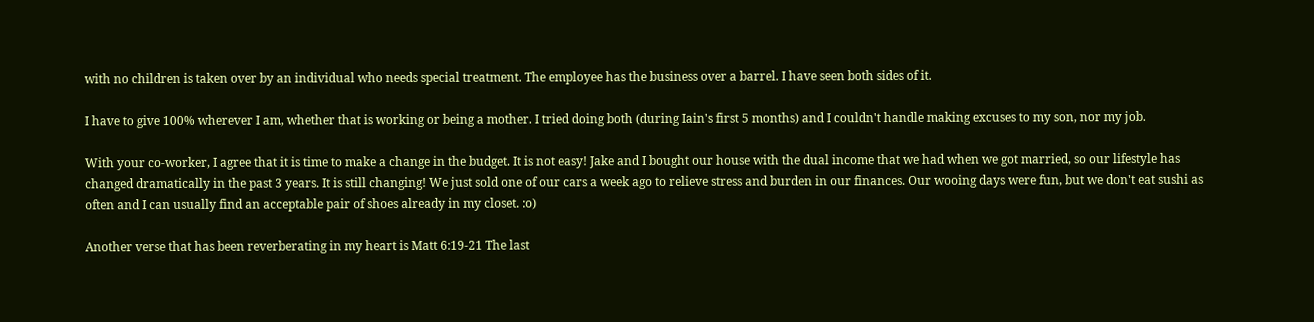with no children is taken over by an individual who needs special treatment. The employee has the business over a barrel. I have seen both sides of it.

I have to give 100% wherever I am, whether that is working or being a mother. I tried doing both (during Iain's first 5 months) and I couldn't handle making excuses to my son, nor my job.

With your co-worker, I agree that it is time to make a change in the budget. It is not easy! Jake and I bought our house with the dual income that we had when we got married, so our lifestyle has changed dramatically in the past 3 years. It is still changing! We just sold one of our cars a week ago to relieve stress and burden in our finances. Our wooing days were fun, but we don't eat sushi as often and I can usually find an acceptable pair of shoes already in my closet. :o)

Another verse that has been reverberating in my heart is Matt 6:19-21 The last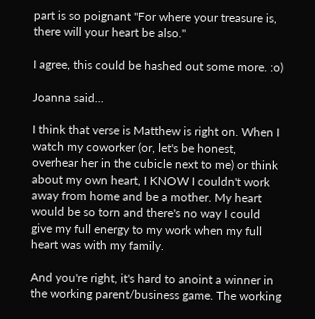part is so poignant "For where your treasure is, there will your heart be also."

I agree, this could be hashed out some more. :o)

Joanna said...

I think that verse is Matthew is right on. When I watch my coworker (or, let's be honest, overhear her in the cubicle next to me) or think about my own heart, I KNOW I couldn't work away from home and be a mother. My heart would be so torn and there's no way I could give my full energy to my work when my full heart was with my family.

And you're right, it's hard to anoint a winner in the working parent/business game. The working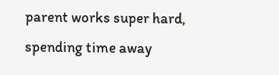parent works super hard, spending time away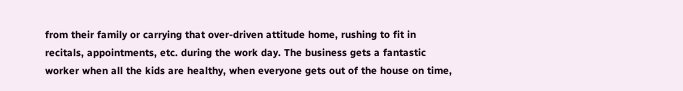from their family or carrying that over-driven attitude home, rushing to fit in recitals, appointments, etc. during the work day. The business gets a fantastic worker when all the kids are healthy, when everyone gets out of the house on time,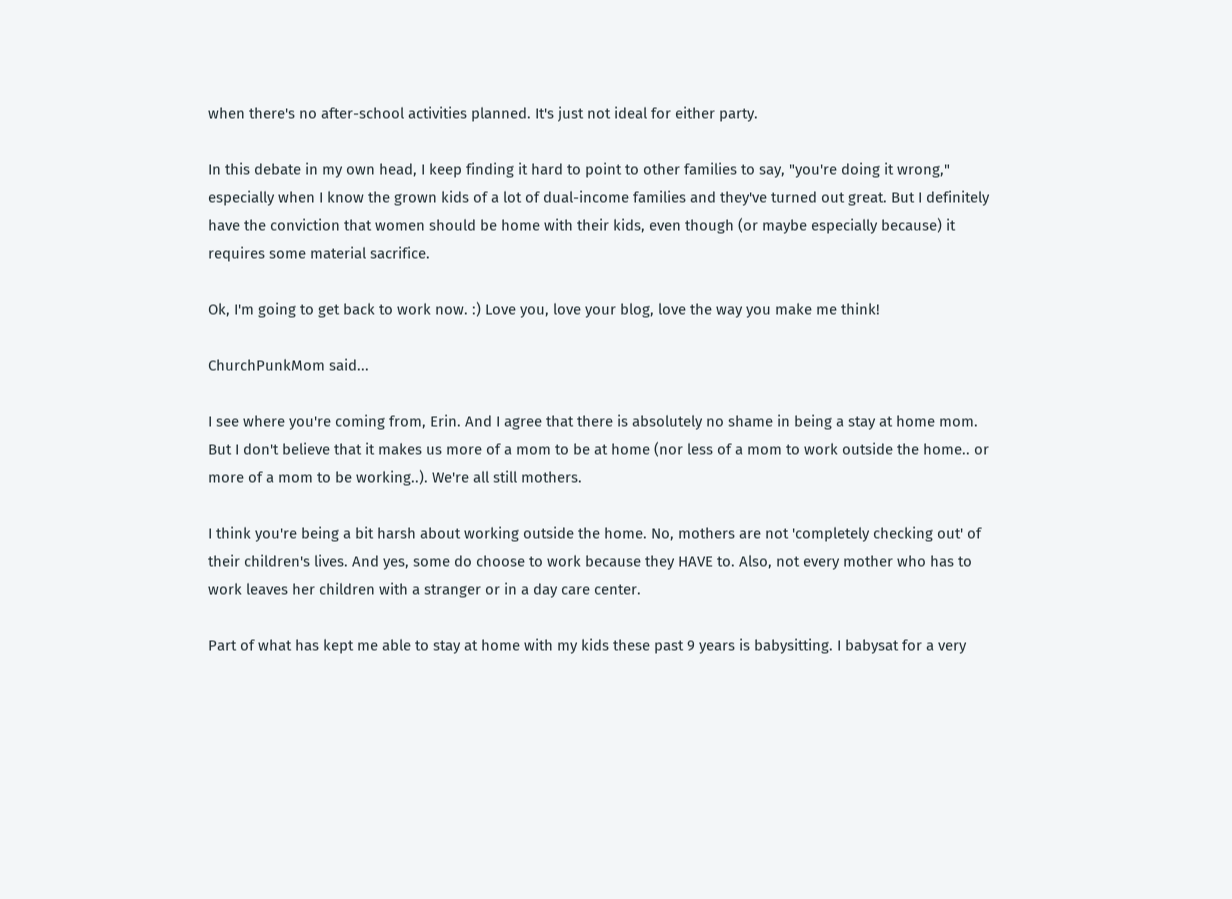when there's no after-school activities planned. It's just not ideal for either party.

In this debate in my own head, I keep finding it hard to point to other families to say, "you're doing it wrong," especially when I know the grown kids of a lot of dual-income families and they've turned out great. But I definitely have the conviction that women should be home with their kids, even though (or maybe especially because) it requires some material sacrifice.

Ok, I'm going to get back to work now. :) Love you, love your blog, love the way you make me think!

ChurchPunkMom said...

I see where you're coming from, Erin. And I agree that there is absolutely no shame in being a stay at home mom. But I don't believe that it makes us more of a mom to be at home (nor less of a mom to work outside the home.. or more of a mom to be working..). We're all still mothers.

I think you're being a bit harsh about working outside the home. No, mothers are not 'completely checking out' of their children's lives. And yes, some do choose to work because they HAVE to. Also, not every mother who has to work leaves her children with a stranger or in a day care center.

Part of what has kept me able to stay at home with my kids these past 9 years is babysitting. I babysat for a very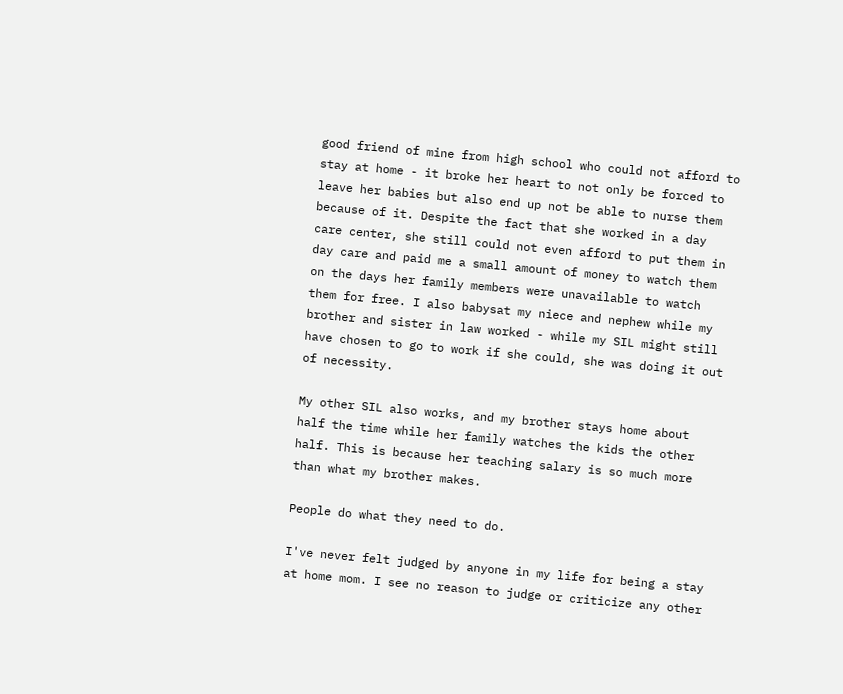good friend of mine from high school who could not afford to stay at home - it broke her heart to not only be forced to leave her babies but also end up not be able to nurse them because of it. Despite the fact that she worked in a day care center, she still could not even afford to put them in day care and paid me a small amount of money to watch them on the days her family members were unavailable to watch them for free. I also babysat my niece and nephew while my brother and sister in law worked - while my SIL might still have chosen to go to work if she could, she was doing it out of necessity.

My other SIL also works, and my brother stays home about half the time while her family watches the kids the other half. This is because her teaching salary is so much more than what my brother makes.

People do what they need to do.

I've never felt judged by anyone in my life for being a stay at home mom. I see no reason to judge or criticize any other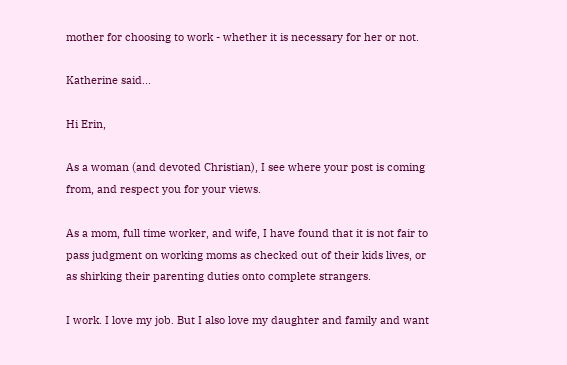mother for choosing to work - whether it is necessary for her or not.

Katherine said...

Hi Erin,

As a woman (and devoted Christian), I see where your post is coming from, and respect you for your views.

As a mom, full time worker, and wife, I have found that it is not fair to pass judgment on working moms as checked out of their kids lives, or as shirking their parenting duties onto complete strangers.

I work. I love my job. But I also love my daughter and family and want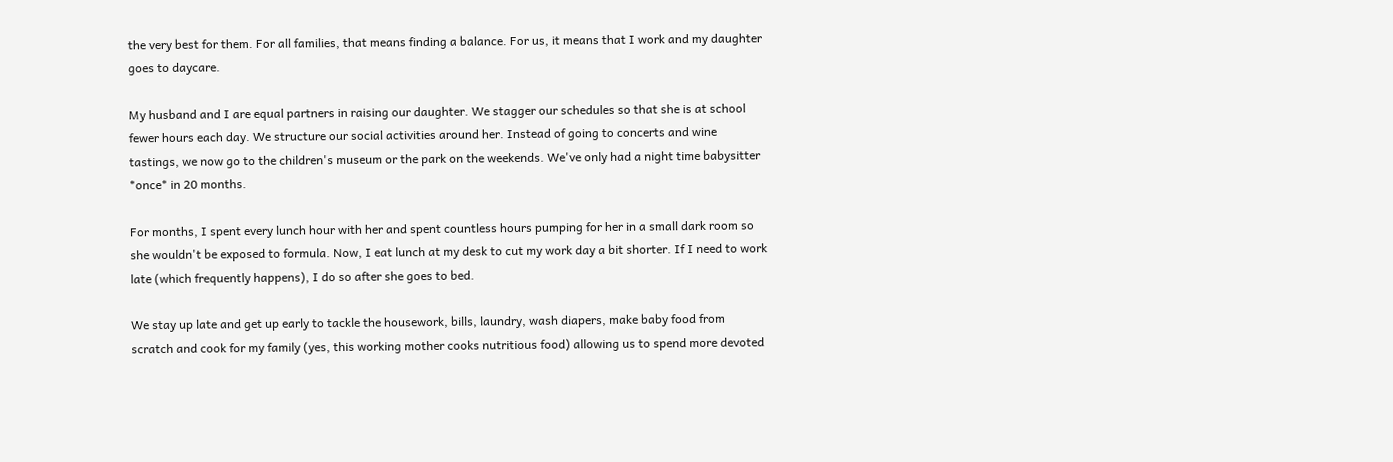the very best for them. For all families, that means finding a balance. For us, it means that I work and my daughter goes to daycare.

My husband and I are equal partners in raising our daughter. We stagger our schedules so that she is at school fewer hours each day. We structure our social activities around her. Instead of going to concerts and wine tastings, we now go to the children's museum or the park on the weekends. We've only had a night time babysitter *once* in 20 months.

For months, I spent every lunch hour with her and spent countless hours pumping for her in a small dark room so she wouldn't be exposed to formula. Now, I eat lunch at my desk to cut my work day a bit shorter. If I need to work late (which frequently happens), I do so after she goes to bed.

We stay up late and get up early to tackle the housework, bills, laundry, wash diapers, make baby food from scratch and cook for my family (yes, this working mother cooks nutritious food) allowing us to spend more devoted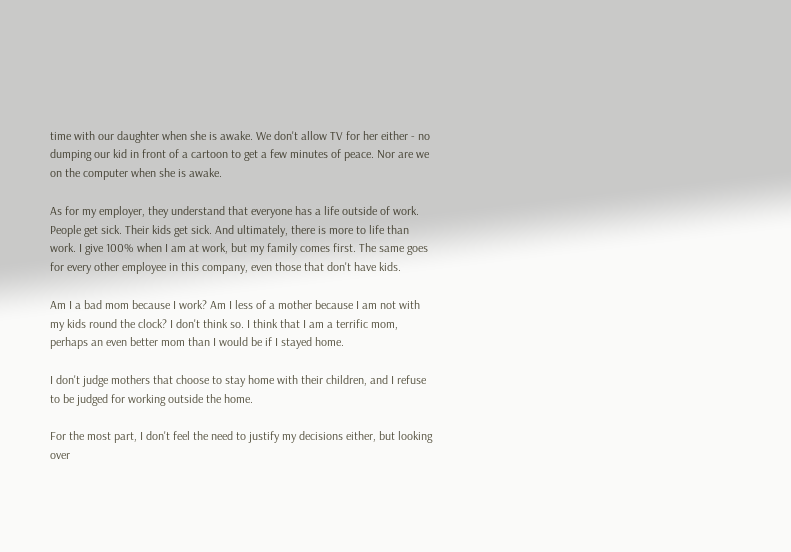time with our daughter when she is awake. We don't allow TV for her either - no dumping our kid in front of a cartoon to get a few minutes of peace. Nor are we on the computer when she is awake.

As for my employer, they understand that everyone has a life outside of work. People get sick. Their kids get sick. And ultimately, there is more to life than work. I give 100% when I am at work, but my family comes first. The same goes for every other employee in this company, even those that don't have kids.

Am I a bad mom because I work? Am I less of a mother because I am not with my kids round the clock? I don't think so. I think that I am a terrific mom, perhaps an even better mom than I would be if I stayed home.

I don't judge mothers that choose to stay home with their children, and I refuse to be judged for working outside the home.

For the most part, I don't feel the need to justify my decisions either, but looking over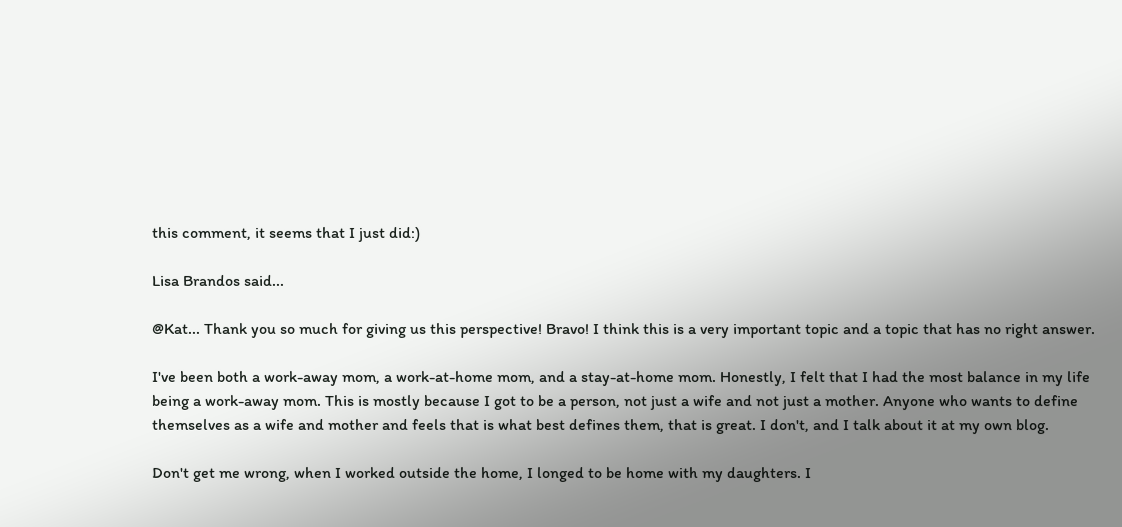this comment, it seems that I just did:)

Lisa Brandos said...

@Kat... Thank you so much for giving us this perspective! Bravo! I think this is a very important topic and a topic that has no right answer.

I've been both a work-away mom, a work-at-home mom, and a stay-at-home mom. Honestly, I felt that I had the most balance in my life being a work-away mom. This is mostly because I got to be a person, not just a wife and not just a mother. Anyone who wants to define themselves as a wife and mother and feels that is what best defines them, that is great. I don't, and I talk about it at my own blog.

Don't get me wrong, when I worked outside the home, I longed to be home with my daughters. I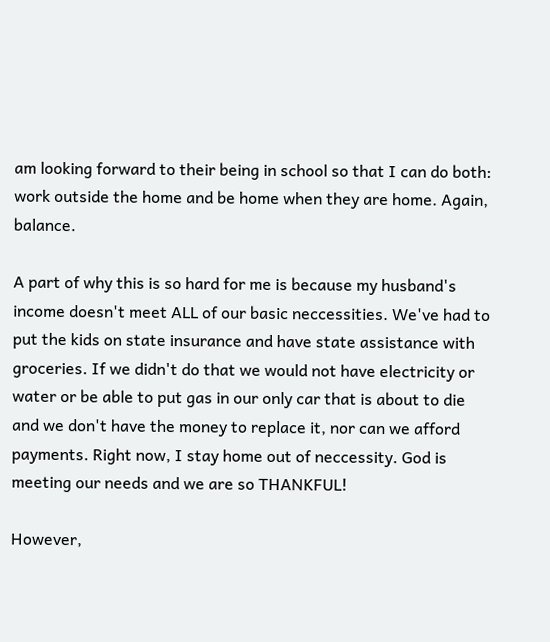am looking forward to their being in school so that I can do both: work outside the home and be home when they are home. Again, balance.

A part of why this is so hard for me is because my husband's income doesn't meet ALL of our basic neccessities. We've had to put the kids on state insurance and have state assistance with groceries. If we didn't do that we would not have electricity or water or be able to put gas in our only car that is about to die and we don't have the money to replace it, nor can we afford payments. Right now, I stay home out of neccessity. God is meeting our needs and we are so THANKFUL!

However,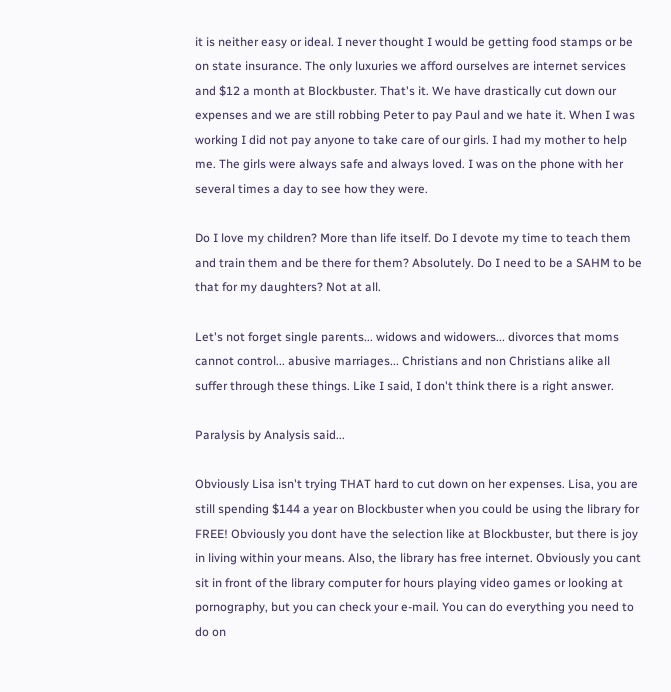it is neither easy or ideal. I never thought I would be getting food stamps or be on state insurance. The only luxuries we afford ourselves are internet services and $12 a month at Blockbuster. That's it. We have drastically cut down our expenses and we are still robbing Peter to pay Paul and we hate it. When I was working I did not pay anyone to take care of our girls. I had my mother to help me. The girls were always safe and always loved. I was on the phone with her several times a day to see how they were.

Do I love my children? More than life itself. Do I devote my time to teach them and train them and be there for them? Absolutely. Do I need to be a SAHM to be that for my daughters? Not at all.

Let's not forget single parents... widows and widowers... divorces that moms cannot control... abusive marriages... Christians and non Christians alike all suffer through these things. Like I said, I don't think there is a right answer.

Paralysis by Analysis said...

Obviously Lisa isn't trying THAT hard to cut down on her expenses. Lisa, you are still spending $144 a year on Blockbuster when you could be using the library for FREE! Obviously you dont have the selection like at Blockbuster, but there is joy in living within your means. Also, the library has free internet. Obviously you cant sit in front of the library computer for hours playing video games or looking at pornography, but you can check your e-mail. You can do everything you need to do on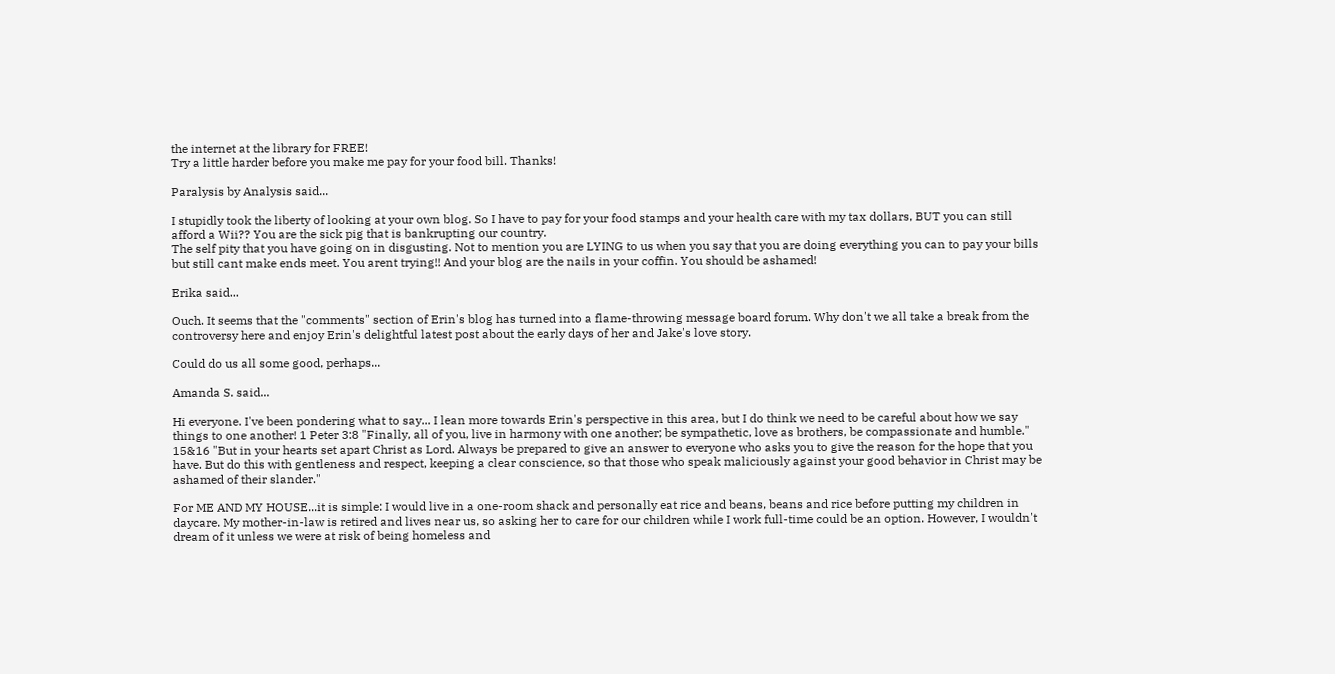the internet at the library for FREE!
Try a little harder before you make me pay for your food bill. Thanks!

Paralysis by Analysis said...

I stupidly took the liberty of looking at your own blog. So I have to pay for your food stamps and your health care with my tax dollars, BUT you can still afford a Wii?? You are the sick pig that is bankrupting our country.
The self pity that you have going on in disgusting. Not to mention you are LYING to us when you say that you are doing everything you can to pay your bills but still cant make ends meet. You arent trying!! And your blog are the nails in your coffin. You should be ashamed!

Erika said...

Ouch. It seems that the "comments" section of Erin's blog has turned into a flame-throwing message board forum. Why don't we all take a break from the controversy here and enjoy Erin's delightful latest post about the early days of her and Jake's love story.

Could do us all some good, perhaps...

Amanda S. said...

Hi everyone. I've been pondering what to say... I lean more towards Erin's perspective in this area, but I do think we need to be careful about how we say things to one another! 1 Peter 3:8 "Finally, all of you, live in harmony with one another; be sympathetic, love as brothers, be compassionate and humble." 15&16 "But in your hearts set apart Christ as Lord. Always be prepared to give an answer to everyone who asks you to give the reason for the hope that you have. But do this with gentleness and respect, keeping a clear conscience, so that those who speak maliciously against your good behavior in Christ may be ashamed of their slander."

For ME AND MY HOUSE...it is simple: I would live in a one-room shack and personally eat rice and beans, beans and rice before putting my children in daycare. My mother-in-law is retired and lives near us, so asking her to care for our children while I work full-time could be an option. However, I wouldn't dream of it unless we were at risk of being homeless and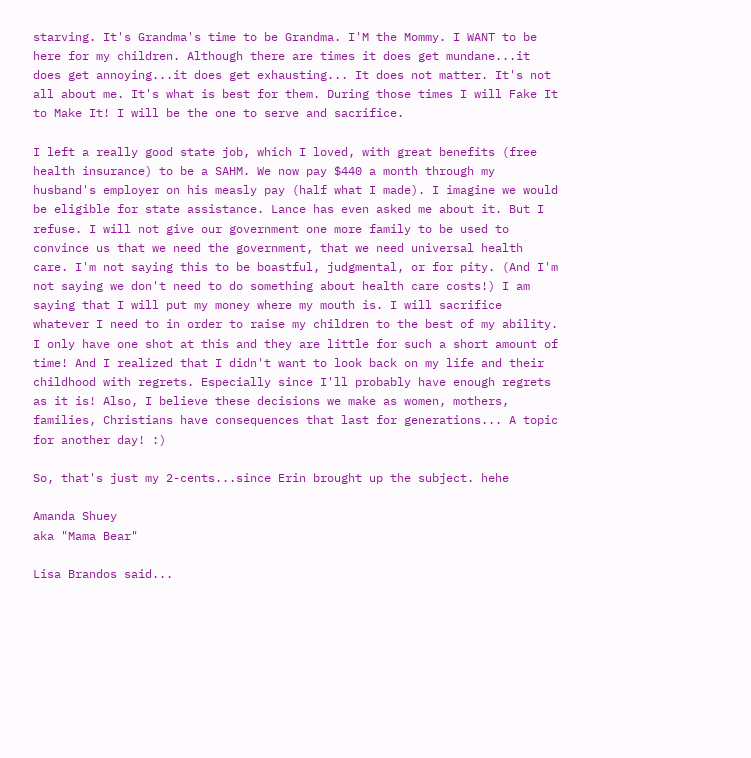starving. It's Grandma's time to be Grandma. I'M the Mommy. I WANT to be here for my children. Although there are times it does get mundane...it does get annoying...it does get exhausting... It does not matter. It's not all about me. It's what is best for them. During those times I will Fake It to Make It! I will be the one to serve and sacrifice.

I left a really good state job, which I loved, with great benefits (free health insurance) to be a SAHM. We now pay $440 a month through my husband's employer on his measly pay (half what I made). I imagine we would be eligible for state assistance. Lance has even asked me about it. But I refuse. I will not give our government one more family to be used to convince us that we need the government, that we need universal health care. I'm not saying this to be boastful, judgmental, or for pity. (And I'm not saying we don't need to do something about health care costs!) I am saying that I will put my money where my mouth is. I will sacrifice whatever I need to in order to raise my children to the best of my ability. I only have one shot at this and they are little for such a short amount of time! And I realized that I didn't want to look back on my life and their childhood with regrets. Especially since I'll probably have enough regrets as it is! Also, I believe these decisions we make as women, mothers, families, Christians have consequences that last for generations... A topic for another day! :)

So, that's just my 2-cents...since Erin brought up the subject. hehe

Amanda Shuey
aka "Mama Bear"

Lisa Brandos said...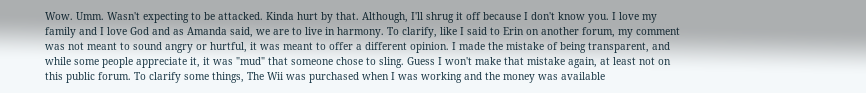Wow. Umm. Wasn't expecting to be attacked. Kinda hurt by that. Although, I'll shrug it off because I don't know you. I love my family and I love God and as Amanda said, we are to live in harmony. To clarify, like I said to Erin on another forum, my comment was not meant to sound angry or hurtful, it was meant to offer a different opinion. I made the mistake of being transparent, and while some people appreciate it, it was "mud" that someone chose to sling. Guess I won't make that mistake again, at least not on this public forum. To clarify some things, The Wii was purchased when I was working and the money was available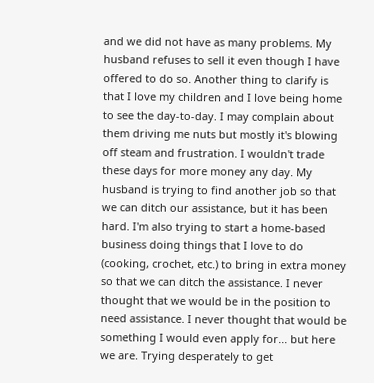and we did not have as many problems. My husband refuses to sell it even though I have offered to do so. Another thing to clarify is that I love my children and I love being home to see the day-to-day. I may complain about them driving me nuts but mostly it's blowing off steam and frustration. I wouldn't trade these days for more money any day. My husband is trying to find another job so that we can ditch our assistance, but it has been hard. I'm also trying to start a home-based business doing things that I love to do (cooking, crochet, etc.) to bring in extra money so that we can ditch the assistance. I never thought that we would be in the position to need assistance. I never thought that would be something I would even apply for... but here we are. Trying desperately to get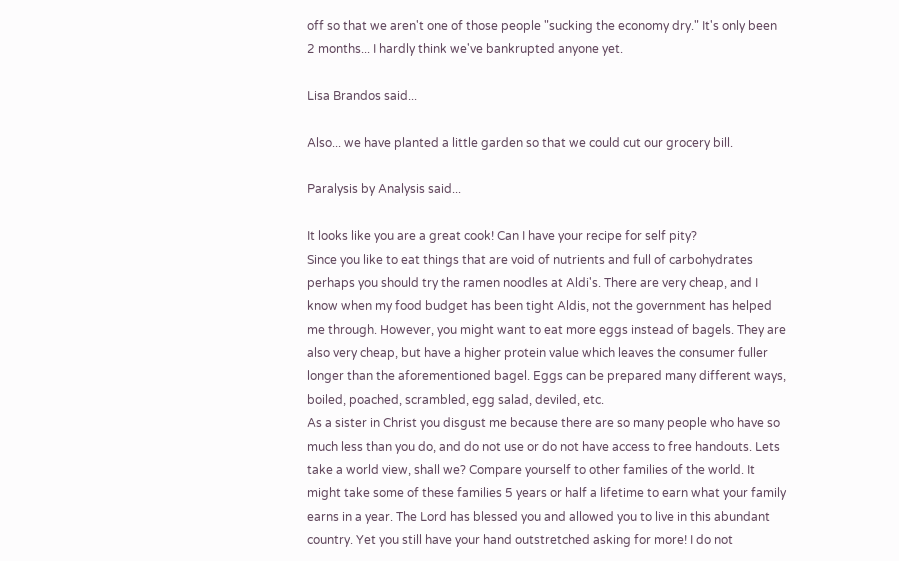off so that we aren't one of those people "sucking the economy dry." It's only been 2 months... I hardly think we've bankrupted anyone yet.

Lisa Brandos said...

Also... we have planted a little garden so that we could cut our grocery bill.

Paralysis by Analysis said...

It looks like you are a great cook! Can I have your recipe for self pity?
Since you like to eat things that are void of nutrients and full of carbohydrates perhaps you should try the ramen noodles at Aldi's. There are very cheap, and I know when my food budget has been tight Aldis, not the government has helped me through. However, you might want to eat more eggs instead of bagels. They are also very cheap, but have a higher protein value which leaves the consumer fuller longer than the aforementioned bagel. Eggs can be prepared many different ways, boiled, poached, scrambled, egg salad, deviled, etc.
As a sister in Christ you disgust me because there are so many people who have so much less than you do, and do not use or do not have access to free handouts. Lets take a world view, shall we? Compare yourself to other families of the world. It might take some of these families 5 years or half a lifetime to earn what your family earns in a year. The Lord has blessed you and allowed you to live in this abundant country. Yet you still have your hand outstretched asking for more! I do not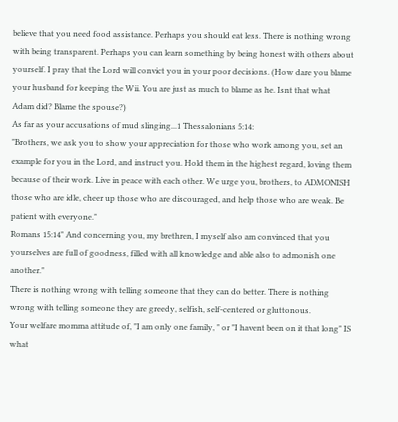believe that you need food assistance. Perhaps you should eat less. There is nothing wrong with being transparent. Perhaps you can learn something by being honest with others about yourself. I pray that the Lord will convict you in your poor decisions. (How dare you blame your husband for keeping the Wii. You are just as much to blame as he. Isnt that what Adam did? Blame the spouse?)
As far as your accusations of mud slinging...1 Thessalonians 5:14:
"Brothers, we ask you to show your appreciation for those who work among you, set an example for you in the Lord, and instruct you. Hold them in the highest regard, loving them because of their work. Live in peace with each other. We urge you, brothers, to ADMONISH those who are idle, cheer up those who are discouraged, and help those who are weak. Be patient with everyone."
Romans 15:14" And concerning you, my brethren, I myself also am convinced that you yourselves are full of goodness, filled with all knowledge and able also to admonish one another."
There is nothing wrong with telling someone that they can do better. There is nothing wrong with telling someone they are greedy, selfish, self-centered or gluttonous.
Your welfare momma attitude of, "I am only one family, " or "I havent been on it that long" IS what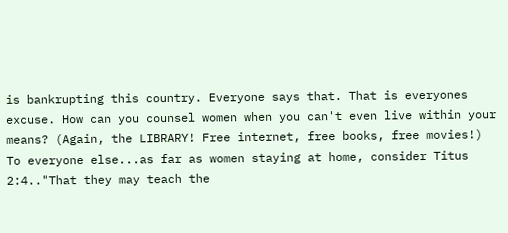is bankrupting this country. Everyone says that. That is everyones excuse. How can you counsel women when you can't even live within your means? (Again, the LIBRARY! Free internet, free books, free movies!)
To everyone else...as far as women staying at home, consider Titus 2:4.."That they may teach the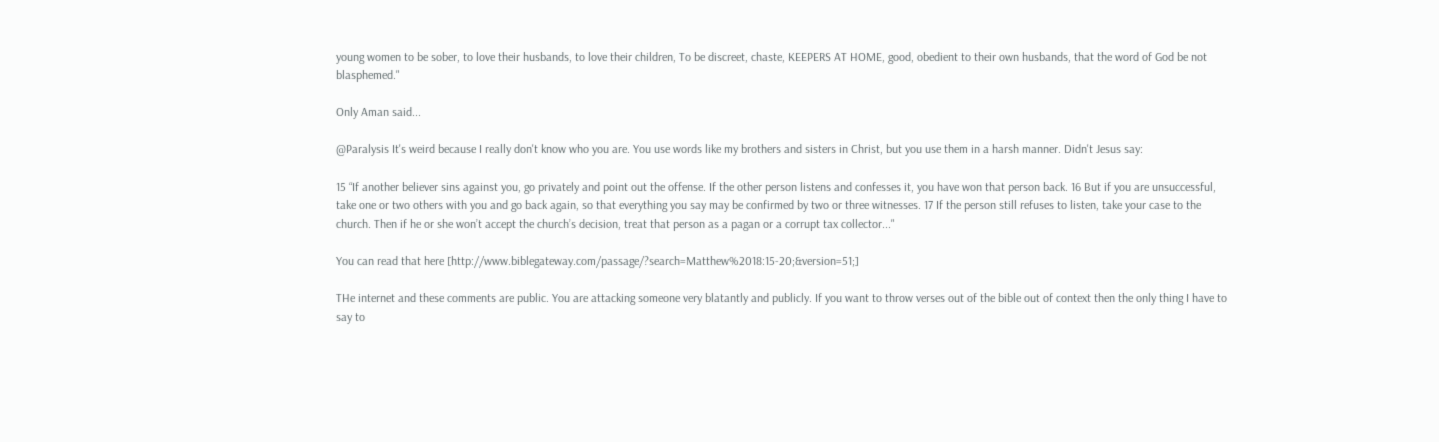young women to be sober, to love their husbands, to love their children, To be discreet, chaste, KEEPERS AT HOME, good, obedient to their own husbands, that the word of God be not blasphemed."

Only Aman said...

@Paralysis It's weird because I really don't know who you are. You use words like my brothers and sisters in Christ, but you use them in a harsh manner. Didn't Jesus say:

15 “If another believer sins against you, go privately and point out the offense. If the other person listens and confesses it, you have won that person back. 16 But if you are unsuccessful, take one or two others with you and go back again, so that everything you say may be confirmed by two or three witnesses. 17 If the person still refuses to listen, take your case to the church. Then if he or she won’t accept the church’s decision, treat that person as a pagan or a corrupt tax collector..."

You can read that here [http://www.biblegateway.com/passage/?search=Matthew%2018:15-20;&version=51;]

THe internet and these comments are public. You are attacking someone very blatantly and publicly. If you want to throw verses out of the bible out of context then the only thing I have to say to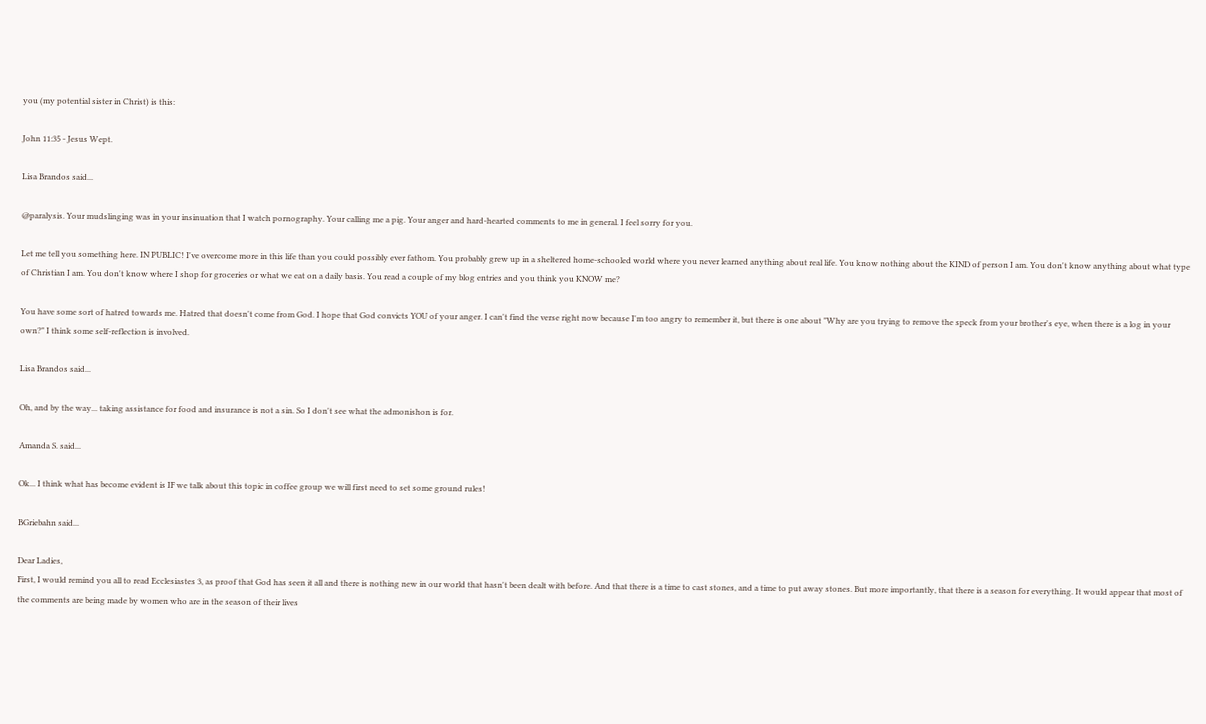you (my potential sister in Christ) is this:

John 11:35 - Jesus Wept.

Lisa Brandos said...

@paralysis. Your mudslinging was in your insinuation that I watch pornography. Your calling me a pig. Your anger and hard-hearted comments to me in general. I feel sorry for you.

Let me tell you something here. IN PUBLIC! I've overcome more in this life than you could possibly ever fathom. You probably grew up in a sheltered home-schooled world where you never learned anything about real life. You know nothing about the KIND of person I am. You don't know anything about what type of Christian I am. You don't know where I shop for groceries or what we eat on a daily basis. You read a couple of my blog entries and you think you KNOW me?

You have some sort of hatred towards me. Hatred that doesn't come from God. I hope that God convicts YOU of your anger. I can't find the verse right now because I'm too angry to remember it, but there is one about "Why are you trying to remove the speck from your brother's eye, when there is a log in your own?" I think some self-reflection is involved.

Lisa Brandos said...

Oh, and by the way... taking assistance for food and insurance is not a sin. So I don't see what the admonishon is for.

Amanda S. said...

Ok... I think what has become evident is IF we talk about this topic in coffee group we will first need to set some ground rules!

BGriebahn said...

Dear Ladies,
First, I would remind you all to read Ecclesiastes 3, as proof that God has seen it all and there is nothing new in our world that hasn't been dealt with before. And that there is a time to cast stones, and a time to put away stones. But more importantly, that there is a season for everything. It would appear that most of the comments are being made by women who are in the season of their lives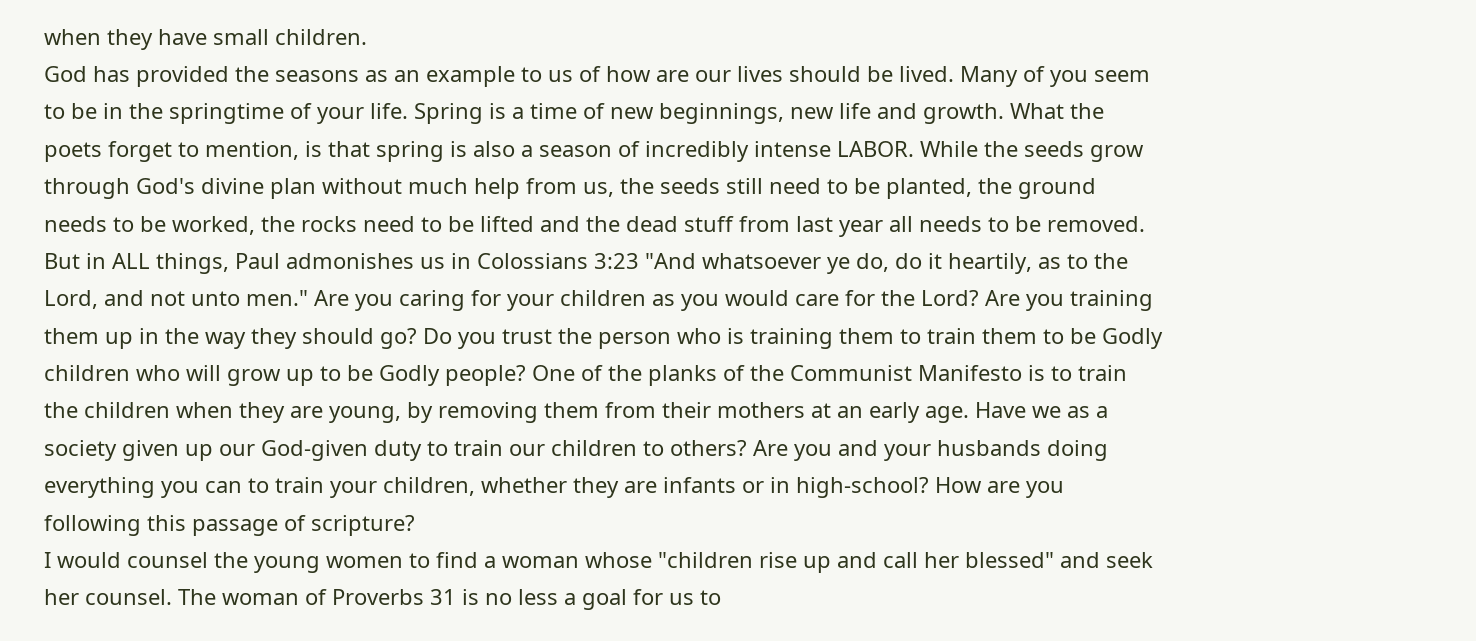when they have small children.
God has provided the seasons as an example to us of how are our lives should be lived. Many of you seem to be in the springtime of your life. Spring is a time of new beginnings, new life and growth. What the poets forget to mention, is that spring is also a season of incredibly intense LABOR. While the seeds grow through God's divine plan without much help from us, the seeds still need to be planted, the ground needs to be worked, the rocks need to be lifted and the dead stuff from last year all needs to be removed. But in ALL things, Paul admonishes us in Colossians 3:23 "And whatsoever ye do, do it heartily, as to the Lord, and not unto men." Are you caring for your children as you would care for the Lord? Are you training them up in the way they should go? Do you trust the person who is training them to train them to be Godly children who will grow up to be Godly people? One of the planks of the Communist Manifesto is to train the children when they are young, by removing them from their mothers at an early age. Have we as a society given up our God-given duty to train our children to others? Are you and your husbands doing everything you can to train your children, whether they are infants or in high-school? How are you following this passage of scripture?
I would counsel the young women to find a woman whose "children rise up and call her blessed" and seek her counsel. The woman of Proverbs 31 is no less a goal for us to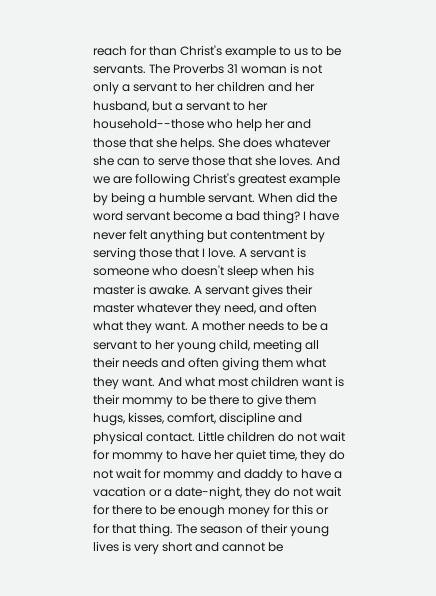reach for than Christ's example to us to be servants. The Proverbs 31 woman is not only a servant to her children and her husband, but a servant to her household--those who help her and those that she helps. She does whatever she can to serve those that she loves. And we are following Christ's greatest example by being a humble servant. When did the word servant become a bad thing? I have never felt anything but contentment by serving those that I love. A servant is someone who doesn't sleep when his master is awake. A servant gives their master whatever they need, and often what they want. A mother needs to be a servant to her young child, meeting all their needs and often giving them what they want. And what most children want is their mommy to be there to give them hugs, kisses, comfort, discipline and physical contact. Little children do not wait for mommy to have her quiet time, they do not wait for mommy and daddy to have a vacation or a date-night, they do not wait for there to be enough money for this or for that thing. The season of their young lives is very short and cannot be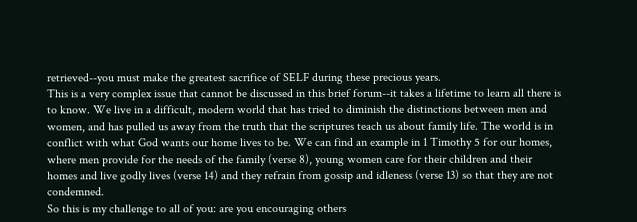retrieved--you must make the greatest sacrifice of SELF during these precious years.
This is a very complex issue that cannot be discussed in this brief forum--it takes a lifetime to learn all there is to know. We live in a difficult, modern world that has tried to diminish the distinctions between men and women, and has pulled us away from the truth that the scriptures teach us about family life. The world is in conflict with what God wants our home lives to be. We can find an example in 1 Timothy 5 for our homes, where men provide for the needs of the family (verse 8), young women care for their children and their homes and live godly lives (verse 14) and they refrain from gossip and idleness (verse 13) so that they are not condemned.
So this is my challenge to all of you: are you encouraging others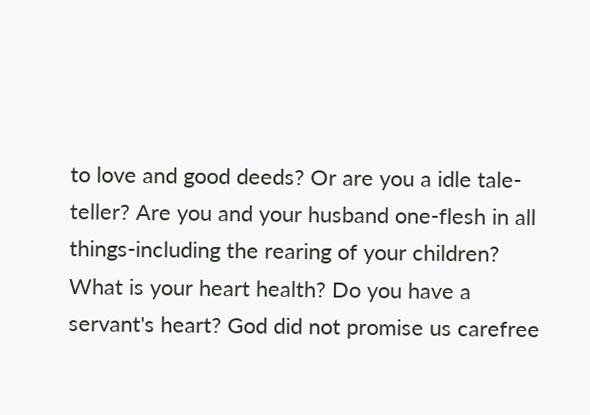to love and good deeds? Or are you a idle tale-teller? Are you and your husband one-flesh in all things-including the rearing of your children? What is your heart health? Do you have a servant's heart? God did not promise us carefree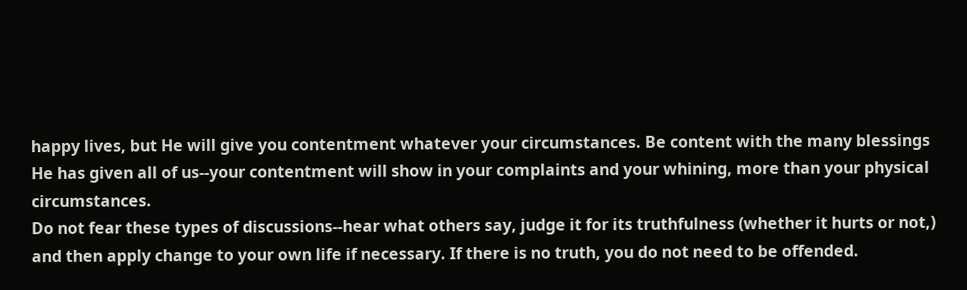happy lives, but He will give you contentment whatever your circumstances. Be content with the many blessings He has given all of us--your contentment will show in your complaints and your whining, more than your physical circumstances.
Do not fear these types of discussions--hear what others say, judge it for its truthfulness (whether it hurts or not,) and then apply change to your own life if necessary. If there is no truth, you do not need to be offended.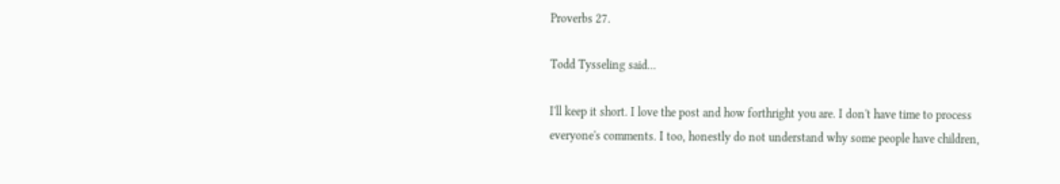Proverbs 27.

Todd Tysseling said...

I'll keep it short. I love the post and how forthright you are. I don't have time to process everyone's comments. I too, honestly do not understand why some people have children,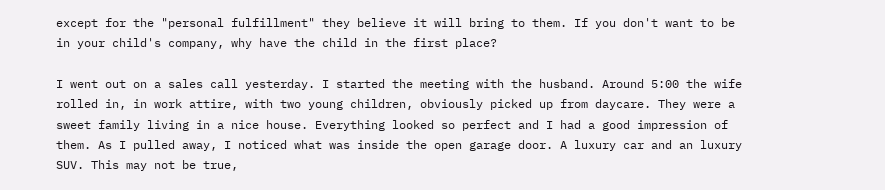except for the "personal fulfillment" they believe it will bring to them. If you don't want to be in your child's company, why have the child in the first place?

I went out on a sales call yesterday. I started the meeting with the husband. Around 5:00 the wife rolled in, in work attire, with two young children, obviously picked up from daycare. They were a sweet family living in a nice house. Everything looked so perfect and I had a good impression of them. As I pulled away, I noticed what was inside the open garage door. A luxury car and an luxury SUV. This may not be true,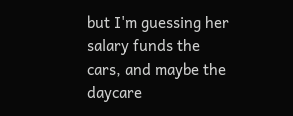but I'm guessing her salary funds the cars, and maybe the daycare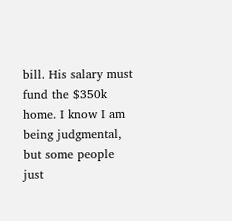bill. His salary must fund the $350k home. I know I am being judgmental, but some people just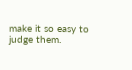make it so easy to judge them.